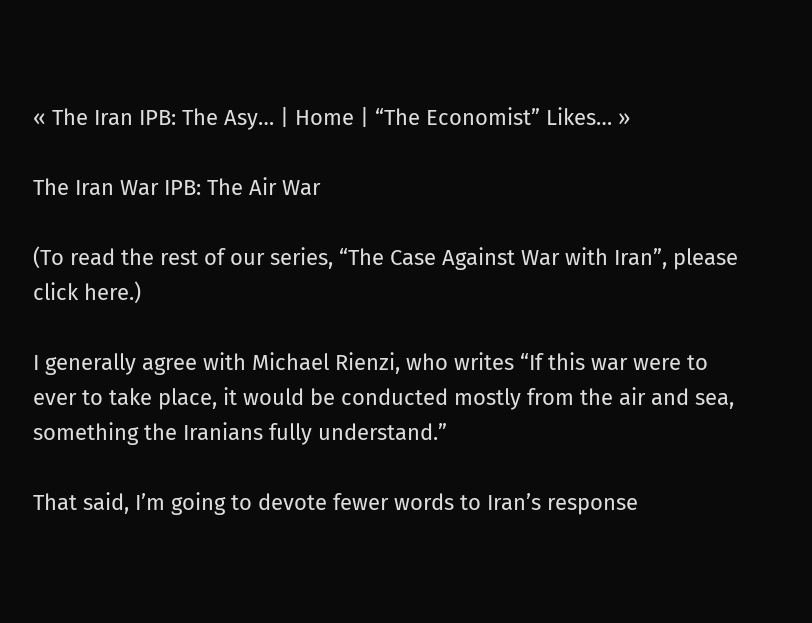« The Iran IPB: The Asy… | Home | “The Economist” Likes… »

The Iran War IPB: The Air War

(To read the rest of our series, “The Case Against War with Iran”, please click here.)

I generally agree with Michael Rienzi, who writes “If this war were to ever to take place, it would be conducted mostly from the air and sea, something the Iranians fully understand.”

That said, I’m going to devote fewer words to Iran’s response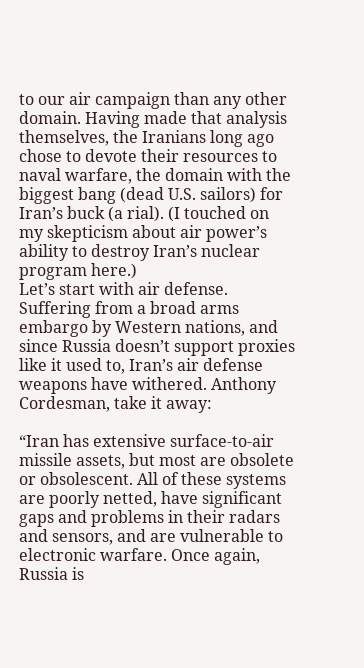to our air campaign than any other domain. Having made that analysis themselves, the Iranians long ago chose to devote their resources to naval warfare, the domain with the biggest bang (dead U.S. sailors) for Iran’s buck (a rial). (I touched on my skepticism about air power’s ability to destroy Iran’s nuclear program here.)
Let’s start with air defense. Suffering from a broad arms embargo by Western nations, and since Russia doesn’t support proxies like it used to, Iran’s air defense weapons have withered. Anthony Cordesman, take it away:

“Iran has extensive surface-to-air missile assets, but most are obsolete or obsolescent. All of these systems are poorly netted, have significant gaps and problems in their radars and sensors, and are vulnerable to electronic warfare. Once again, Russia is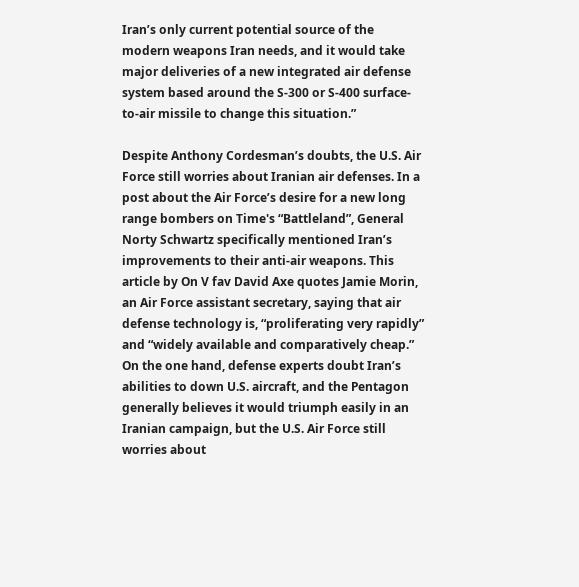Iran’s only current potential source of the modern weapons Iran needs, and it would take major deliveries of a new integrated air defense system based around the S-300 or S-400 surface-to-air missile to change this situation.”

Despite Anthony Cordesman’s doubts, the U.S. Air Force still worries about Iranian air defenses. In a post about the Air Force’s desire for a new long range bombers on Time's “Battleland”, General Norty Schwartz specifically mentioned Iran’s improvements to their anti-air weapons. This article by On V fav David Axe quotes Jamie Morin, an Air Force assistant secretary, saying that air defense technology is, “proliferating very rapidly” and “widely available and comparatively cheap.” On the one hand, defense experts doubt Iran’s abilities to down U.S. aircraft, and the Pentagon generally believes it would triumph easily in an Iranian campaign, but the U.S. Air Force still worries about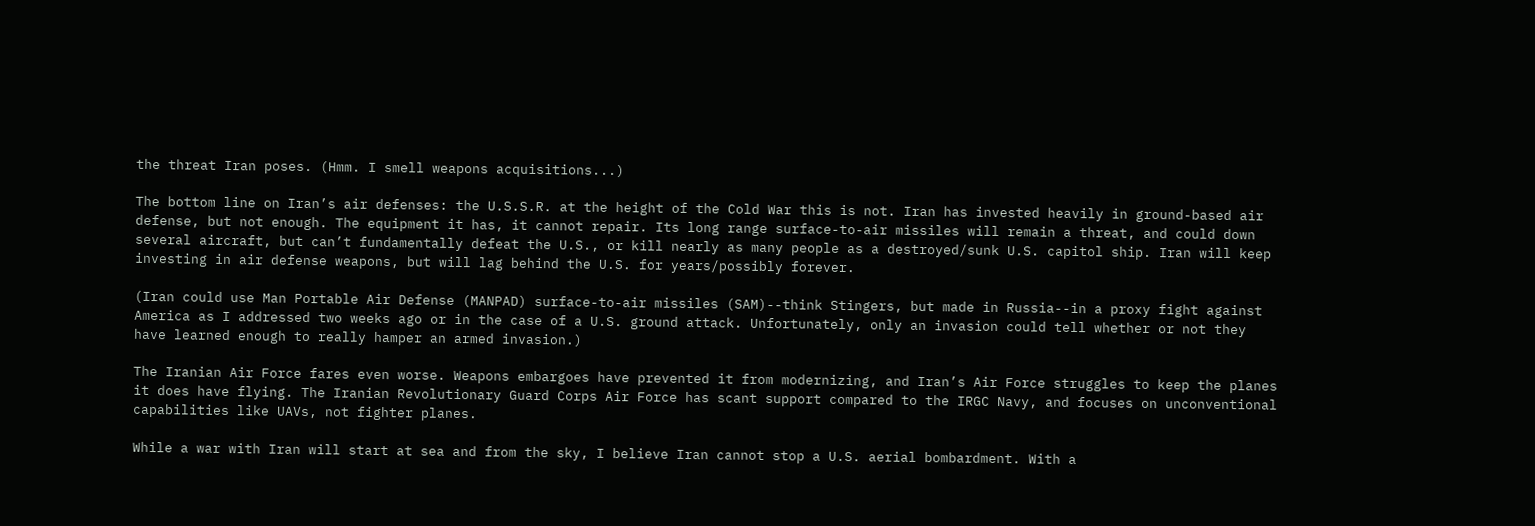the threat Iran poses. (Hmm. I smell weapons acquisitions...)

The bottom line on Iran’s air defenses: the U.S.S.R. at the height of the Cold War this is not. Iran has invested heavily in ground-based air defense, but not enough. The equipment it has, it cannot repair. Its long range surface-to-air missiles will remain a threat, and could down several aircraft, but can’t fundamentally defeat the U.S., or kill nearly as many people as a destroyed/sunk U.S. capitol ship. Iran will keep investing in air defense weapons, but will lag behind the U.S. for years/possibly forever.

(Iran could use Man Portable Air Defense (MANPAD) surface-to-air missiles (SAM)--think Stingers, but made in Russia--in a proxy fight against America as I addressed two weeks ago or in the case of a U.S. ground attack. Unfortunately, only an invasion could tell whether or not they have learned enough to really hamper an armed invasion.)

The Iranian Air Force fares even worse. Weapons embargoes have prevented it from modernizing, and Iran’s Air Force struggles to keep the planes it does have flying. The Iranian Revolutionary Guard Corps Air Force has scant support compared to the IRGC Navy, and focuses on unconventional capabilities like UAVs, not fighter planes.

While a war with Iran will start at sea and from the sky, I believe Iran cannot stop a U.S. aerial bombardment. With a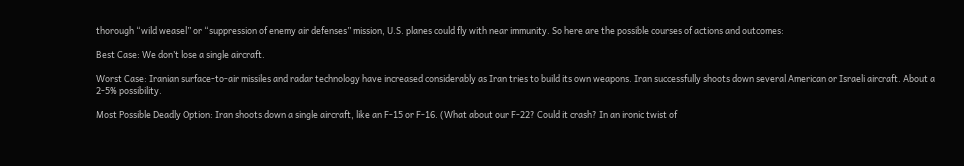thorough “wild weasel” or “suppression of enemy air defenses” mission, U.S. planes could fly with near immunity. So here are the possible courses of actions and outcomes:

Best Case: We don’t lose a single aircraft.

Worst Case: Iranian surface-to-air missiles and radar technology have increased considerably as Iran tries to build its own weapons. Iran successfully shoots down several American or Israeli aircraft. About a 2-5% possibility.

Most Possible Deadly Option: Iran shoots down a single aircraft, like an F-15 or F-16. (What about our F-22? Could it crash? In an ironic twist of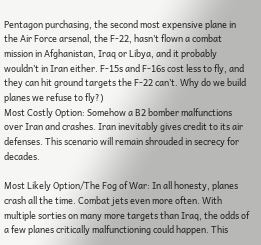Pentagon purchasing, the second most expensive plane in the Air Force arsenal, the F-22, hasn’t flown a combat mission in Afghanistan, Iraq or Libya, and it probably wouldn’t in Iran either. F-15s and F-16s cost less to fly, and they can hit ground targets the F-22 can’t. Why do we build planes we refuse to fly?)
Most Costly Option: Somehow a B2 bomber malfunctions over Iran and crashes. Iran inevitably gives credit to its air defenses. This scenario will remain shrouded in secrecy for decades.

Most Likely Option/The Fog of War: In all honesty, planes crash all the time. Combat jets even more often. With multiple sorties on many more targets than Iraq, the odds of a few planes critically malfunctioning could happen. This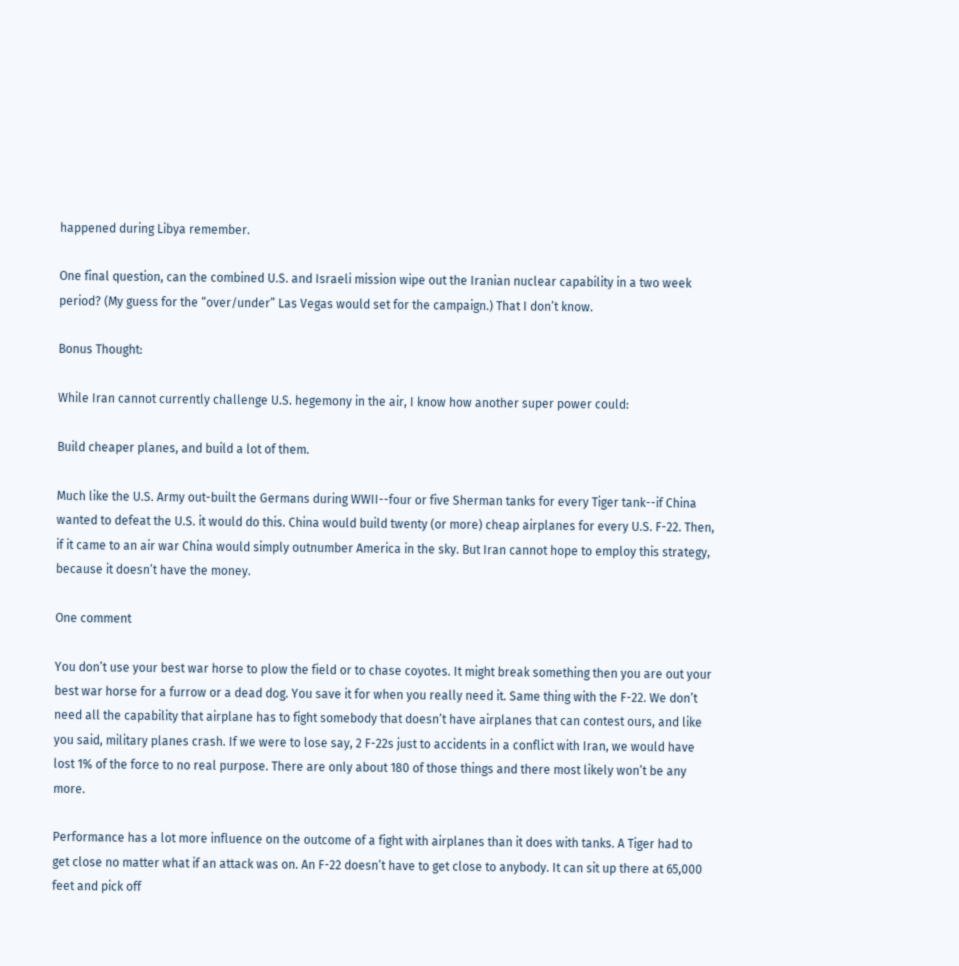happened during Libya remember.

One final question, can the combined U.S. and Israeli mission wipe out the Iranian nuclear capability in a two week period? (My guess for the “over/under” Las Vegas would set for the campaign.) That I don’t know.

Bonus Thought:

While Iran cannot currently challenge U.S. hegemony in the air, I know how another super power could:

Build cheaper planes, and build a lot of them.

Much like the U.S. Army out-built the Germans during WWII--four or five Sherman tanks for every Tiger tank--if China wanted to defeat the U.S. it would do this. China would build twenty (or more) cheap airplanes for every U.S. F-22. Then, if it came to an air war China would simply outnumber America in the sky. But Iran cannot hope to employ this strategy, because it doesn’t have the money.

One comment

You don’t use your best war horse to plow the field or to chase coyotes. It might break something then you are out your best war horse for a furrow or a dead dog. You save it for when you really need it. Same thing with the F-22. We don’t need all the capability that airplane has to fight somebody that doesn’t have airplanes that can contest ours, and like you said, military planes crash. If we were to lose say, 2 F-22s just to accidents in a conflict with Iran, we would have lost 1% of the force to no real purpose. There are only about 180 of those things and there most likely won’t be any more.

Performance has a lot more influence on the outcome of a fight with airplanes than it does with tanks. A Tiger had to get close no matter what if an attack was on. An F-22 doesn’t have to get close to anybody. It can sit up there at 65,000 feet and pick off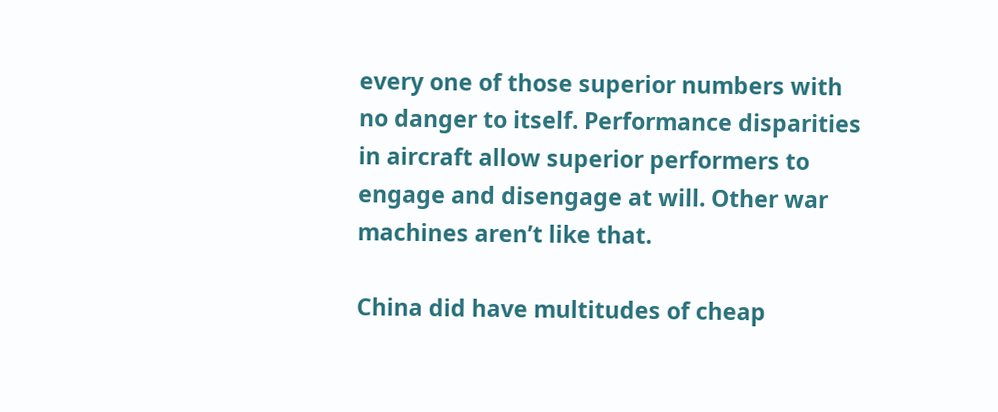every one of those superior numbers with no danger to itself. Performance disparities in aircraft allow superior performers to engage and disengage at will. Other war machines aren’t like that.

China did have multitudes of cheap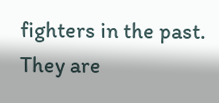fighters in the past. They are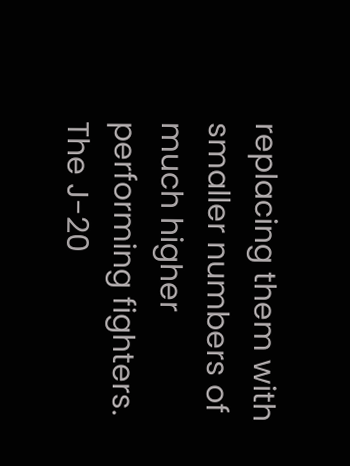replacing them with smaller numbers of much higher performing fighters. The J-20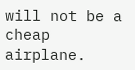will not be a cheap airplane.